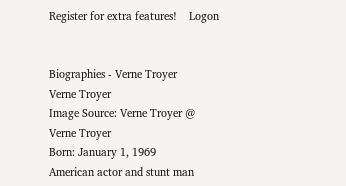Register for extra features!    Logon


Biographies - Verne Troyer
Verne Troyer
Image Source: Verne Troyer @
Verne Troyer
Born: January 1, 1969
American actor and stunt man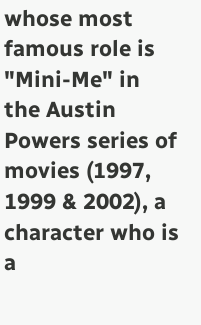whose most famous role is "Mini-Me" in the Austin Powers series of movies (1997, 1999 & 2002), a character who is a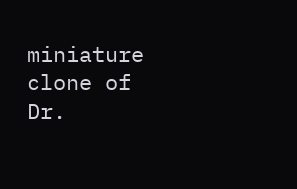miniature clone of Dr.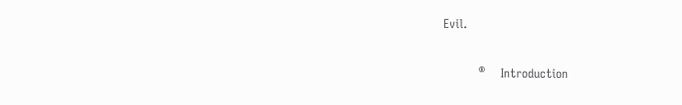Evil.

         ®    Introduction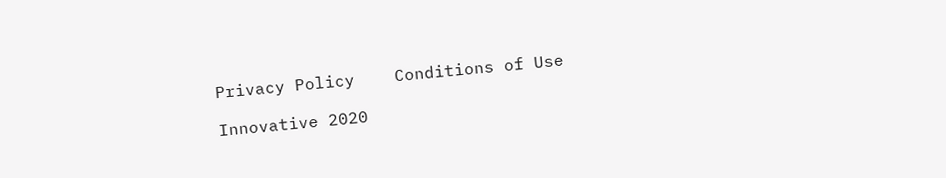Privacy Policy    Conditions of Use

Innovative 2020